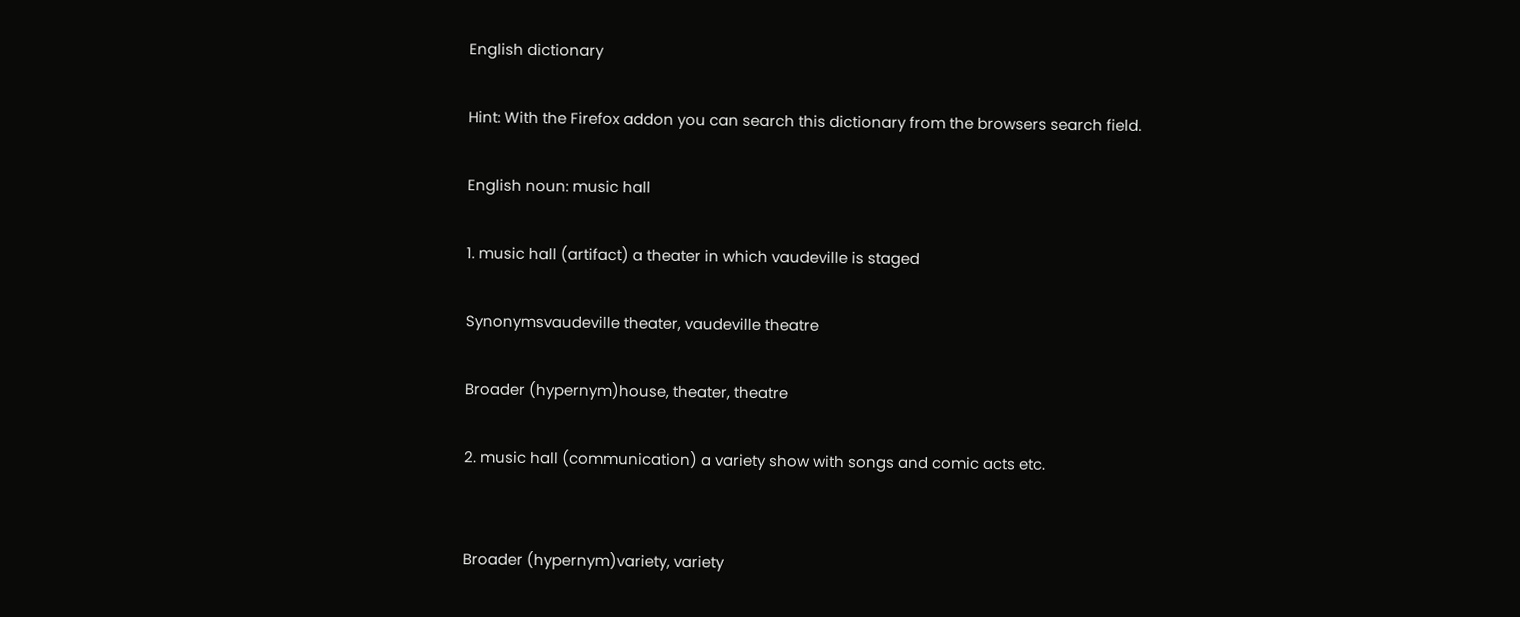English dictionary

Hint: With the Firefox addon you can search this dictionary from the browsers search field.

English noun: music hall

1. music hall (artifact) a theater in which vaudeville is staged

Synonymsvaudeville theater, vaudeville theatre

Broader (hypernym)house, theater, theatre

2. music hall (communication) a variety show with songs and comic acts etc.


Broader (hypernym)variety, variety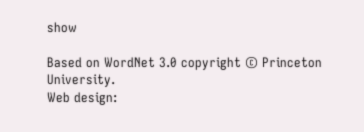show

Based on WordNet 3.0 copyright © Princeton University.
Web design: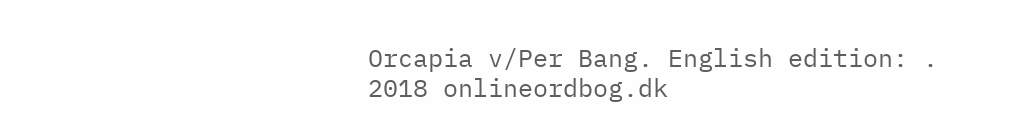Orcapia v/Per Bang. English edition: .
2018 onlineordbog.dk